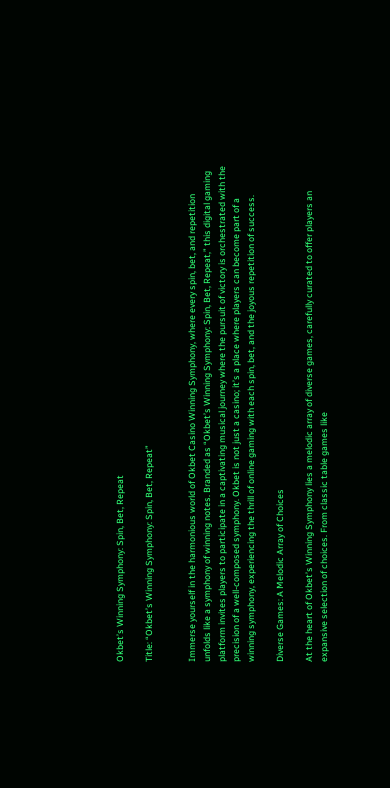Okbet’s Winning Symphony: Spin, Bet, Repeat

Title: “Okbet’s Winning Symphony: Spin, Bet, Repeat”


Immerse yourself in the harmonious world of Okbet Casino Winning Symphony, where every spin, bet, and repetition unfolds like a symphony of winning notes. Branded as “Okbet’s Winning Symphony: Spin, Bet, Repeat,” this digital gaming platform invites players to participate in a captivating musical journey where the pursuit of victory is orchestrated with the precision of a well-composed symphony. Okbet is not just a casino; it’s a place where players can become part of a winning symphony, experiencing the thrill of online gaming with each spin, bet, and the joyous repetition of success.

Diverse Games: A Melodic Array of Choices

At the heart of Okbet’s Winning Symphony lies a melodic array of diverse games, carefully curated to offer players an expansive selection of choices. From classic table games like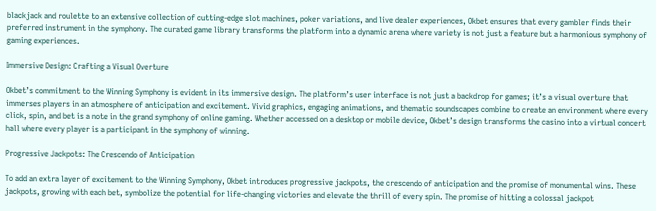blackjack and roulette to an extensive collection of cutting-edge slot machines, poker variations, and live dealer experiences, Okbet ensures that every gambler finds their preferred instrument in the symphony. The curated game library transforms the platform into a dynamic arena where variety is not just a feature but a harmonious symphony of gaming experiences.

Immersive Design: Crafting a Visual Overture

Okbet’s commitment to the Winning Symphony is evident in its immersive design. The platform’s user interface is not just a backdrop for games; it’s a visual overture that immerses players in an atmosphere of anticipation and excitement. Vivid graphics, engaging animations, and thematic soundscapes combine to create an environment where every click, spin, and bet is a note in the grand symphony of online gaming. Whether accessed on a desktop or mobile device, Okbet’s design transforms the casino into a virtual concert hall where every player is a participant in the symphony of winning.

Progressive Jackpots: The Crescendo of Anticipation

To add an extra layer of excitement to the Winning Symphony, Okbet introduces progressive jackpots, the crescendo of anticipation and the promise of monumental wins. These jackpots, growing with each bet, symbolize the potential for life-changing victories and elevate the thrill of every spin. The promise of hitting a colossal jackpot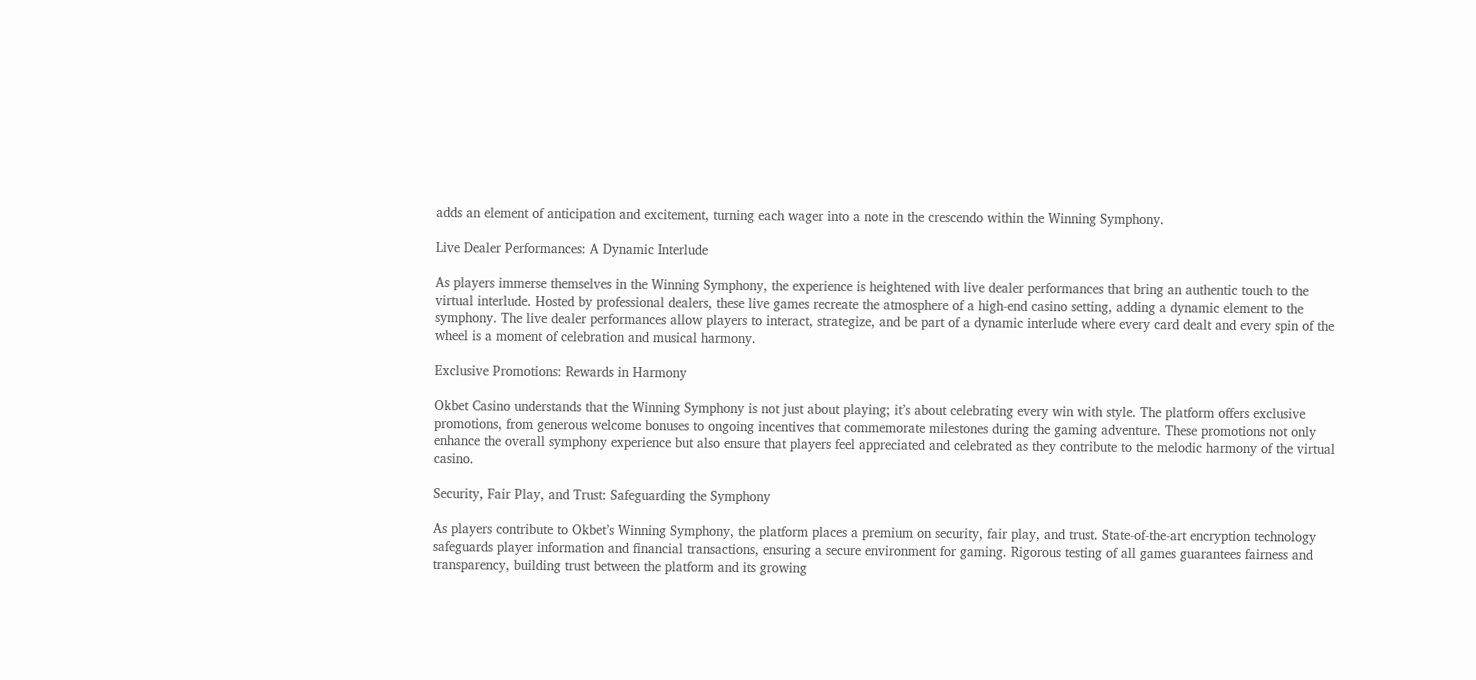adds an element of anticipation and excitement, turning each wager into a note in the crescendo within the Winning Symphony.

Live Dealer Performances: A Dynamic Interlude

As players immerse themselves in the Winning Symphony, the experience is heightened with live dealer performances that bring an authentic touch to the virtual interlude. Hosted by professional dealers, these live games recreate the atmosphere of a high-end casino setting, adding a dynamic element to the symphony. The live dealer performances allow players to interact, strategize, and be part of a dynamic interlude where every card dealt and every spin of the wheel is a moment of celebration and musical harmony.

Exclusive Promotions: Rewards in Harmony

Okbet Casino understands that the Winning Symphony is not just about playing; it’s about celebrating every win with style. The platform offers exclusive promotions, from generous welcome bonuses to ongoing incentives that commemorate milestones during the gaming adventure. These promotions not only enhance the overall symphony experience but also ensure that players feel appreciated and celebrated as they contribute to the melodic harmony of the virtual casino.

Security, Fair Play, and Trust: Safeguarding the Symphony

As players contribute to Okbet’s Winning Symphony, the platform places a premium on security, fair play, and trust. State-of-the-art encryption technology safeguards player information and financial transactions, ensuring a secure environment for gaming. Rigorous testing of all games guarantees fairness and transparency, building trust between the platform and its growing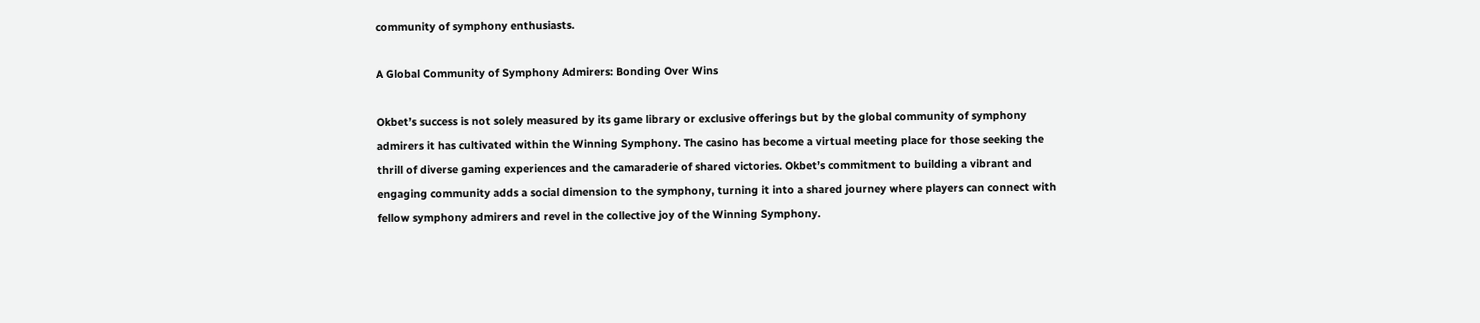community of symphony enthusiasts.

A Global Community of Symphony Admirers: Bonding Over Wins

Okbet’s success is not solely measured by its game library or exclusive offerings but by the global community of symphony admirers it has cultivated within the Winning Symphony. The casino has become a virtual meeting place for those seeking the thrill of diverse gaming experiences and the camaraderie of shared victories. Okbet’s commitment to building a vibrant and engaging community adds a social dimension to the symphony, turning it into a shared journey where players can connect with fellow symphony admirers and revel in the collective joy of the Winning Symphony.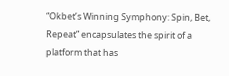“Okbet’s Winning Symphony: Spin, Bet, Repeat” encapsulates the spirit of a platform that has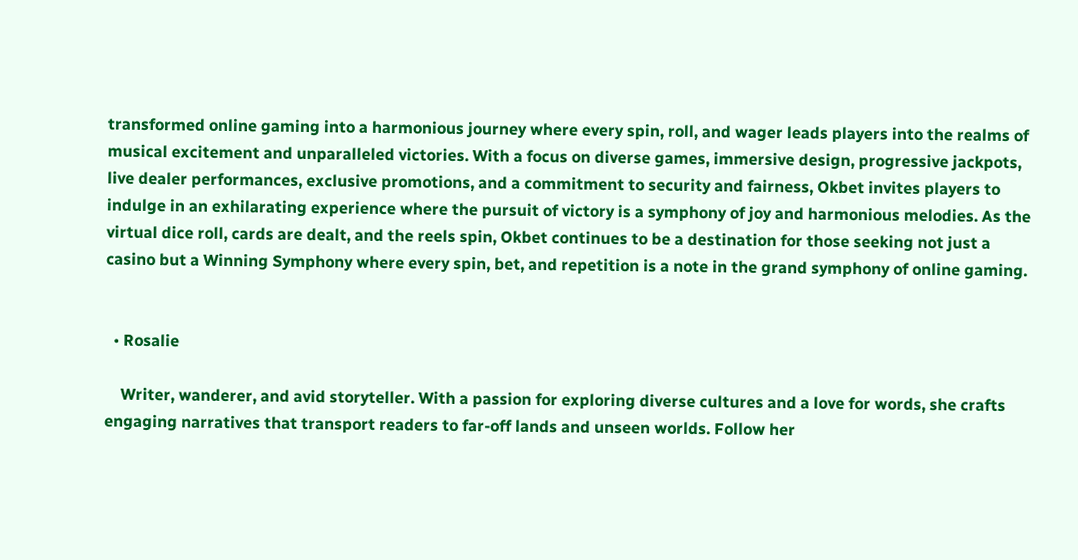transformed online gaming into a harmonious journey where every spin, roll, and wager leads players into the realms of musical excitement and unparalleled victories. With a focus on diverse games, immersive design, progressive jackpots, live dealer performances, exclusive promotions, and a commitment to security and fairness, Okbet invites players to indulge in an exhilarating experience where the pursuit of victory is a symphony of joy and harmonious melodies. As the virtual dice roll, cards are dealt, and the reels spin, Okbet continues to be a destination for those seeking not just a casino but a Winning Symphony where every spin, bet, and repetition is a note in the grand symphony of online gaming.


  • Rosalie

    Writer, wanderer, and avid storyteller. With a passion for exploring diverse cultures and a love for words, she crafts engaging narratives that transport readers to far-off lands and unseen worlds. Follow her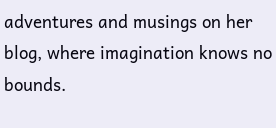adventures and musings on her blog, where imagination knows no bounds.